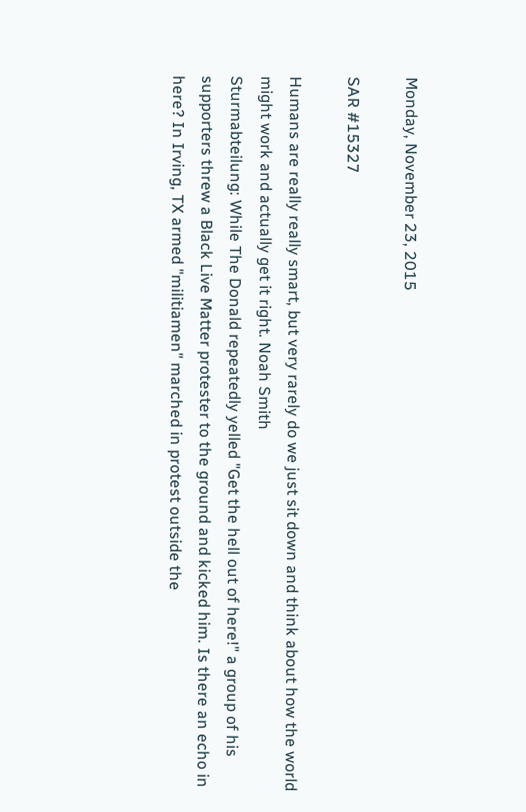Monday, November 23, 2015

SAR #15327

Humans are really really smart, but very rarely do we just sit down and think about how the world might work and actually get it right. Noah Smith
Sturmabteilung: While The Donald repeatedly yelled "Get the hell out of here!" a group of his supporters threw a Black Live Matter protester to the ground and kicked him. Is there an echo in here? In Irving, TX armed "militiamen" marched in protest outside the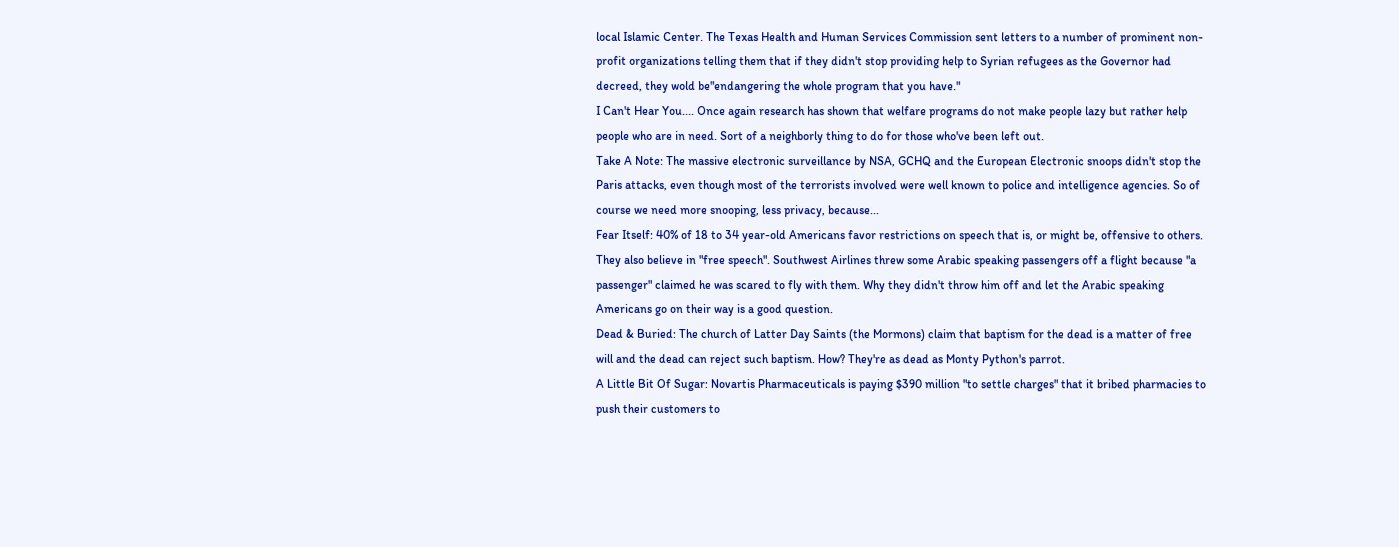local Islamic Center. The Texas Health and Human Services Commission sent letters to a number of prominent non-profit organizations telling them that if they didn't stop providing help to Syrian refugees as the Governor had decreed, they wold be"endangering the whole program that you have."
I Can't Hear You.... Once again research has shown that welfare programs do not make people lazy but rather help people who are in need. Sort of a neighborly thing to do for those who've been left out.
Take A Note: The massive electronic surveillance by NSA, GCHQ and the European Electronic snoops didn't stop the Paris attacks, even though most of the terrorists involved were well known to police and intelligence agencies. So of course we need more snooping, less privacy, because...
Fear Itself: 40% of 18 to 34 year-old Americans favor restrictions on speech that is, or might be, offensive to others. They also believe in "free speech". Southwest Airlines threw some Arabic speaking passengers off a flight because "a passenger" claimed he was scared to fly with them. Why they didn't throw him off and let the Arabic speaking Americans go on their way is a good question.
Dead & Buried: The church of Latter Day Saints (the Mormons) claim that baptism for the dead is a matter of free will and the dead can reject such baptism. How? They're as dead as Monty Python's parrot.
A Little Bit Of Sugar: Novartis Pharmaceuticals is paying $390 million "to settle charges" that it bribed pharmacies to push their customers to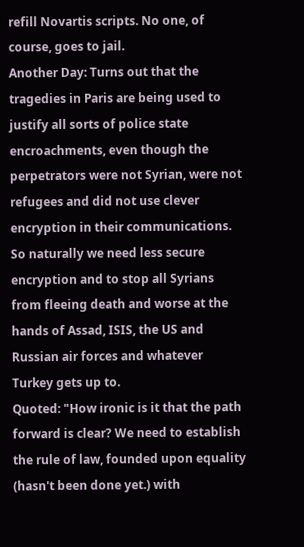refill Novartis scripts. No one, of course, goes to jail.
Another Day: Turns out that the tragedies in Paris are being used to justify all sorts of police state encroachments, even though the perpetrators were not Syrian, were not refugees and did not use clever encryption in their communications. So naturally we need less secure encryption and to stop all Syrians from fleeing death and worse at the hands of Assad, ISIS, the US and Russian air forces and whatever Turkey gets up to.
Quoted: "How ironic is it that the path forward is clear? We need to establish the rule of law, founded upon equality (hasn't been done yet.) with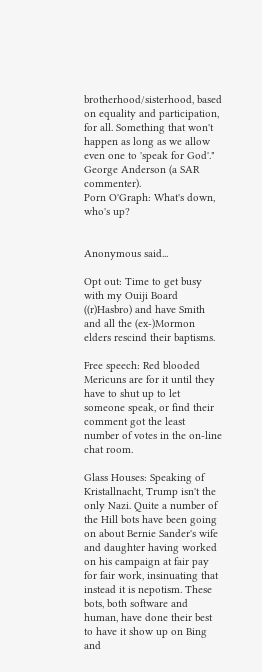brotherhood/sisterhood, based on equality and participation, for all. Something that won't happen as long as we allow even one to 'speak for God'." George Anderson (a SAR commenter).
Porn O'Graph: What's down, who's up?


Anonymous said...

Opt out: Time to get busy with my Ouiji Board ((r)Hasbro) and have Smith and all the (ex-)Mormon elders rescind their baptisms.

Free speech: Red blooded Mericuns are for it until they have to shut up to let someone speak, or find their comment got the least number of votes in the on-line chat room.

Glass Houses: Speaking of Kristallnacht, Trump isn't the only Nazi. Quite a number of the Hill bots have been going on about Bernie Sander's wife and daughter having worked on his campaign at fair pay for fair work, insinuating that instead it is nepotism. These bots, both software and human, have done their best to have it show up on Bing and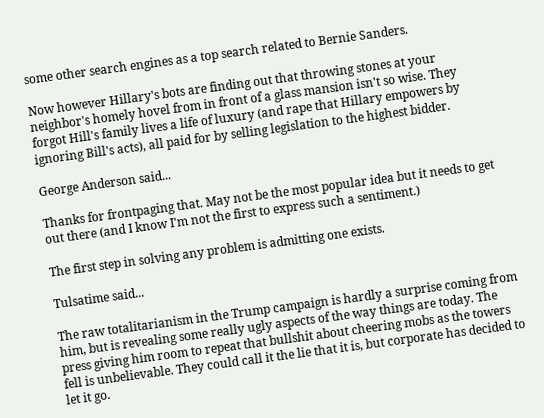some other search engines as a top search related to Bernie Sanders.

Now however Hillary's bots are finding out that throwing stones at your neighbor's homely hovel from in front of a glass mansion isn't so wise. They forgot Hill's family lives a life of luxury (and rape that Hillary empowers by ignoring Bill's acts), all paid for by selling legislation to the highest bidder.

George Anderson said...

Thanks for frontpaging that. May not be the most popular idea but it needs to get out there (and I know I'm not the first to express such a sentiment.)

The first step in solving any problem is admitting one exists.

Tulsatime said...

The raw totalitarianism in the Trump campaign is hardly a surprise coming from him, but is revealing some really ugly aspects of the way things are today. The press giving him room to repeat that bullshit about cheering mobs as the towers fell is unbelievable. They could call it the lie that it is, but corporate has decided to let it go.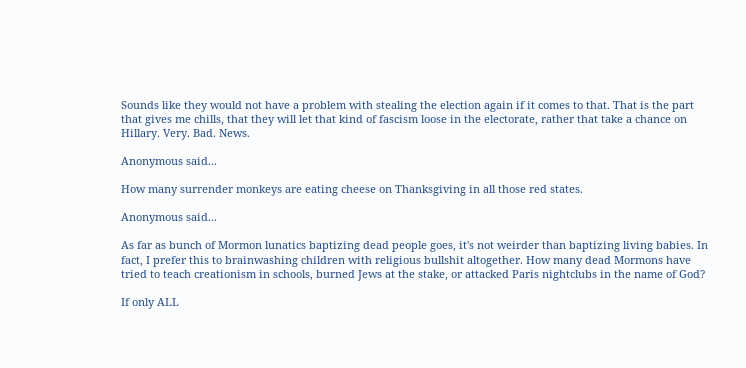Sounds like they would not have a problem with stealing the election again if it comes to that. That is the part that gives me chills, that they will let that kind of fascism loose in the electorate, rather that take a chance on Hillary. Very. Bad. News.

Anonymous said...

How many surrender monkeys are eating cheese on Thanksgiving in all those red states.

Anonymous said...

As far as bunch of Mormon lunatics baptizing dead people goes, it's not weirder than baptizing living babies. In fact, I prefer this to brainwashing children with religious bullshit altogether. How many dead Mormons have tried to teach creationism in schools, burned Jews at the stake, or attacked Paris nightclubs in the name of God?

If only ALL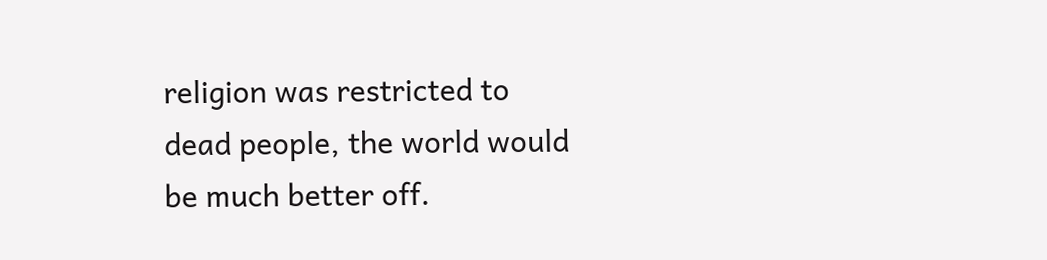religion was restricted to dead people, the world would be much better off.